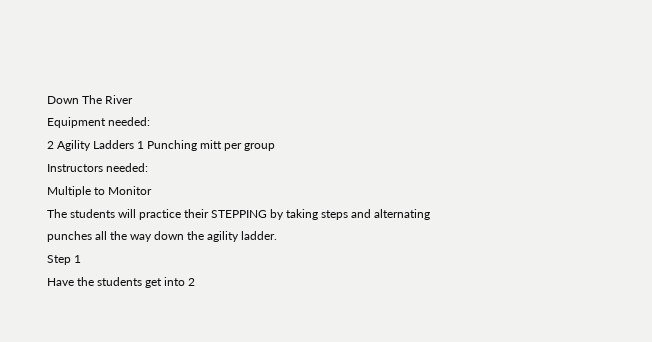Down The River
Equipment needed:
2 Agility Ladders 1 Punching mitt per group
Instructors needed:
Multiple to Monitor
The students will practice their STEPPING by taking steps and alternating punches all the way down the agility ladder.
Step 1
Have the students get into 2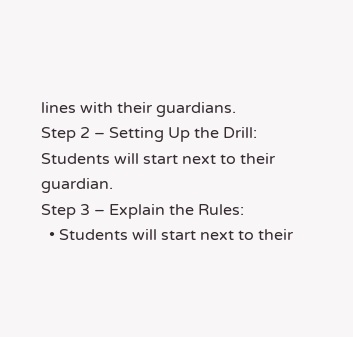lines with their guardians.
Step 2 – Setting Up the Drill:
Students will start next to their guardian.
Step 3 – Explain the Rules:
  • Students will start next to their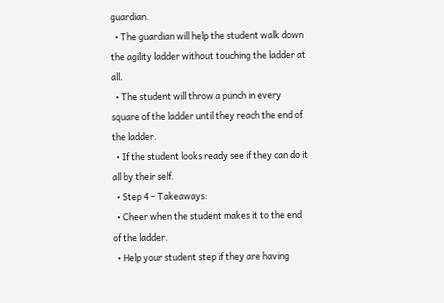guardian.
  • The guardian will help the student walk down the agility ladder without touching the ladder at all.
  • The student will throw a punch in every square of the ladder until they reach the end of the ladder.
  • If the student looks ready see if they can do it all by their self.
  • Step 4 – Takeaways:
  • Cheer when the student makes it to the end of the ladder.
  • Help your student step if they are having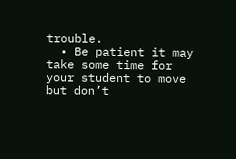trouble.
  • Be patient it may take some time for your student to move but don’t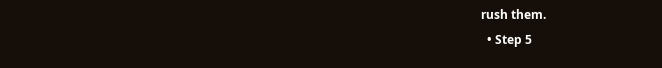rush them.
  • Step 5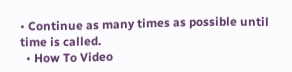• Continue as many times as possible until time is called.
  • How To Video